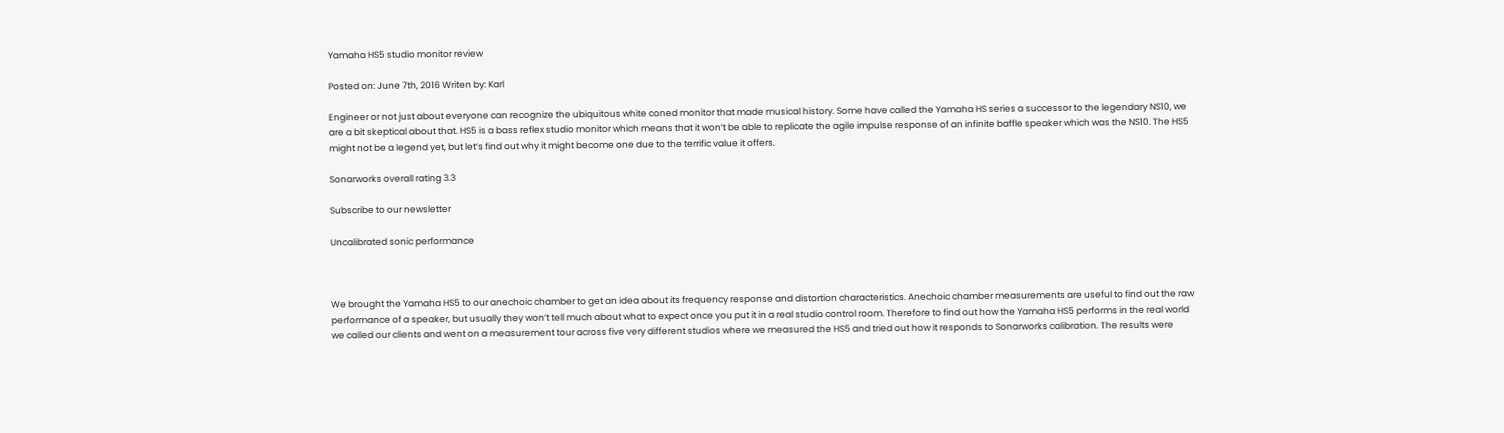Yamaha HS5 studio monitor review

Posted on: June 7th, 2016 Writen by: Karl

Engineer or not just about everyone can recognize the ubiquitous white coned monitor that made musical history. Some have called the Yamaha HS series a successor to the legendary NS10, we are a bit skeptical about that. HS5 is a bass reflex studio monitor which means that it won’t be able to replicate the agile impulse response of an infinite baffle speaker which was the NS10. The HS5 might not be a legend yet, but let’s find out why it might become one due to the terrific value it offers.

Sonarworks overall rating 3.3

Subscribe to our newsletter

Uncalibrated sonic performance



We brought the Yamaha HS5 to our anechoic chamber to get an idea about its frequency response and distortion characteristics. Anechoic chamber measurements are useful to find out the raw performance of a speaker, but usually they won’t tell much about what to expect once you put it in a real studio control room. Therefore to find out how the Yamaha HS5 performs in the real world we called our clients and went on a measurement tour across five very different studios where we measured the HS5 and tried out how it responds to Sonarworks calibration. The results were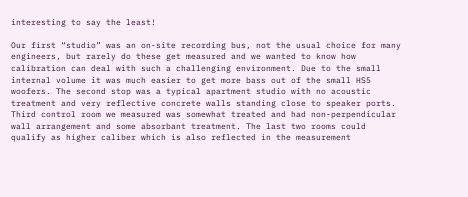interesting to say the least!

Our first “studio” was an on-site recording bus, not the usual choice for many engineers, but rarely do these get measured and we wanted to know how calibration can deal with such a challenging environment. Due to the small internal volume it was much easier to get more bass out of the small HS5 woofers. The second stop was a typical apartment studio with no acoustic treatment and very reflective concrete walls standing close to speaker ports. Third control room we measured was somewhat treated and had non-perpendicular wall arrangement and some absorbant treatment. The last two rooms could qualify as higher caliber which is also reflected in the measurement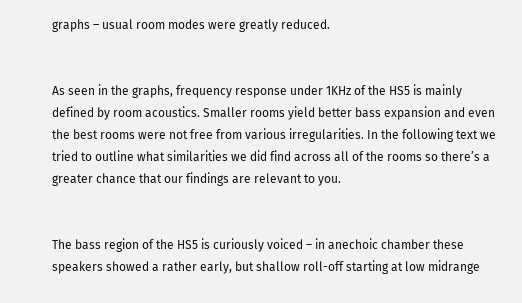graphs – usual room modes were greatly reduced.


As seen in the graphs, frequency response under 1KHz of the HS5 is mainly defined by room acoustics. Smaller rooms yield better bass expansion and even the best rooms were not free from various irregularities. In the following text we tried to outline what similarities we did find across all of the rooms so there’s a greater chance that our findings are relevant to you.


The bass region of the HS5 is curiously voiced – in anechoic chamber these speakers showed a rather early, but shallow roll-off starting at low midrange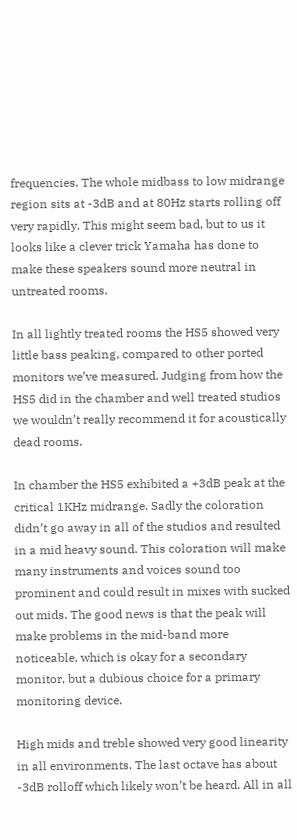frequencies. The whole midbass to low midrange region sits at -3dB and at 80Hz starts rolling off very rapidly. This might seem bad, but to us it looks like a clever trick Yamaha has done to make these speakers sound more neutral in untreated rooms.

In all lightly treated rooms the HS5 showed very little bass peaking, compared to other ported monitors we’ve measured. Judging from how the HS5 did in the chamber and well treated studios we wouldn’t really recommend it for acoustically dead rooms.

In chamber the HS5 exhibited a +3dB peak at the critical 1KHz midrange. Sadly the coloration didn’t go away in all of the studios and resulted in a mid heavy sound. This coloration will make many instruments and voices sound too prominent and could result in mixes with sucked out mids. The good news is that the peak will make problems in the mid-band more noticeable, which is okay for a secondary monitor, but a dubious choice for a primary monitoring device.

High mids and treble showed very good linearity in all environments. The last octave has about -3dB rolloff which likely won’t be heard. All in all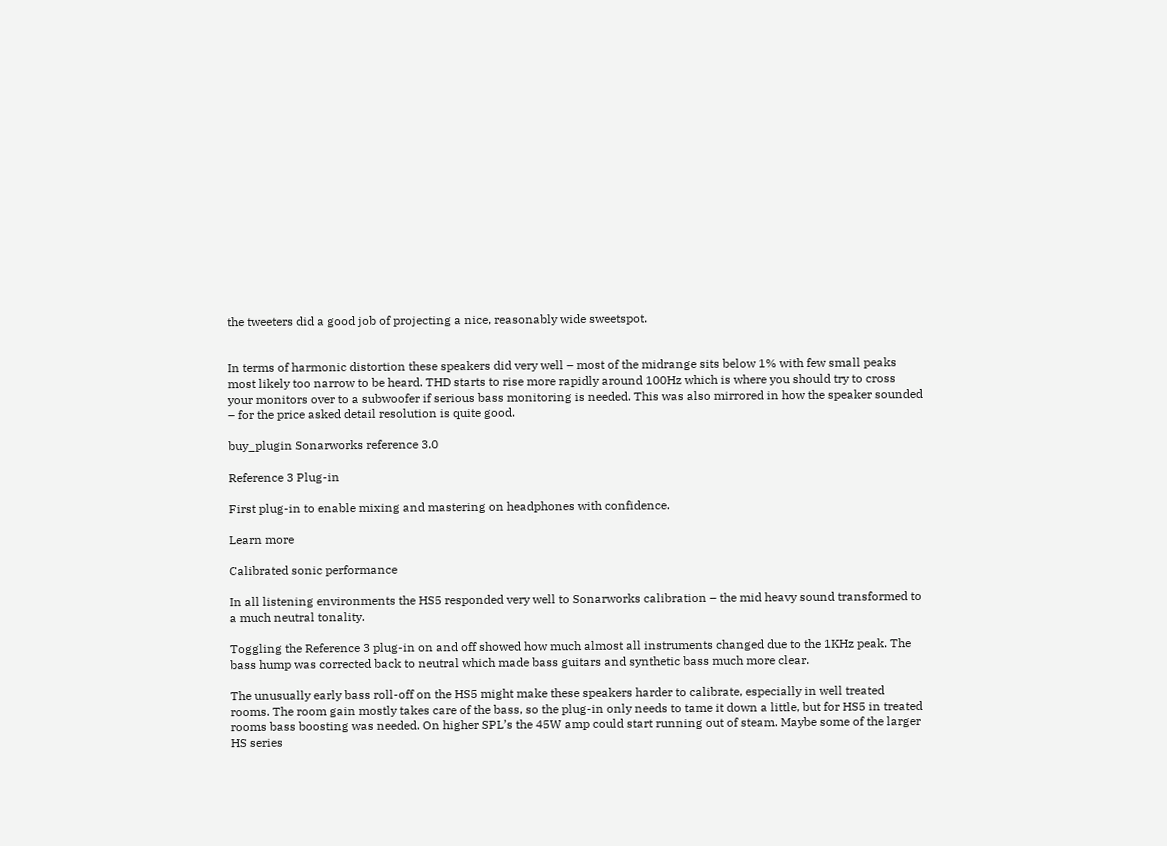the tweeters did a good job of projecting a nice, reasonably wide sweetspot.


In terms of harmonic distortion these speakers did very well – most of the midrange sits below 1% with few small peaks most likely too narrow to be heard. THD starts to rise more rapidly around 100Hz which is where you should try to cross your monitors over to a subwoofer if serious bass monitoring is needed. This was also mirrored in how the speaker sounded – for the price asked detail resolution is quite good.

buy_plugin Sonarworks reference 3.0

Reference 3 Plug-in

First plug-in to enable mixing and mastering on headphones with confidence.

Learn more

Calibrated sonic performance

In all listening environments the HS5 responded very well to Sonarworks calibration – the mid heavy sound transformed to a much neutral tonality.

Toggling the Reference 3 plug-in on and off showed how much almost all instruments changed due to the 1KHz peak. The bass hump was corrected back to neutral which made bass guitars and synthetic bass much more clear.

The unusually early bass roll-off on the HS5 might make these speakers harder to calibrate, especially in well treated rooms. The room gain mostly takes care of the bass, so the plug-in only needs to tame it down a little, but for HS5 in treated rooms bass boosting was needed. On higher SPL’s the 45W amp could start running out of steam. Maybe some of the larger HS series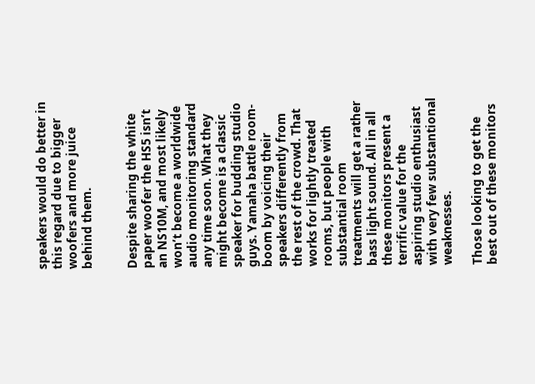speakers would do better in this regard due to bigger woofers and more juice behind them.


Despite sharing the white paper woofer the HS5 isn’t an NS10M, and most likely won’t become a worldwide audio monitoring standard any time soon. What they might become is a classic speaker for budding studio guys. Yamaha battle room-boom by voicing their speakers differently from the rest of the crowd. That works for lightly treated rooms, but people with substantial room treatments will get a rather bass light sound. All in all these monitors present a terrific value for the aspiring studio enthusiast with very few substantional weaknesses.

Those looking to get the best out of these monitors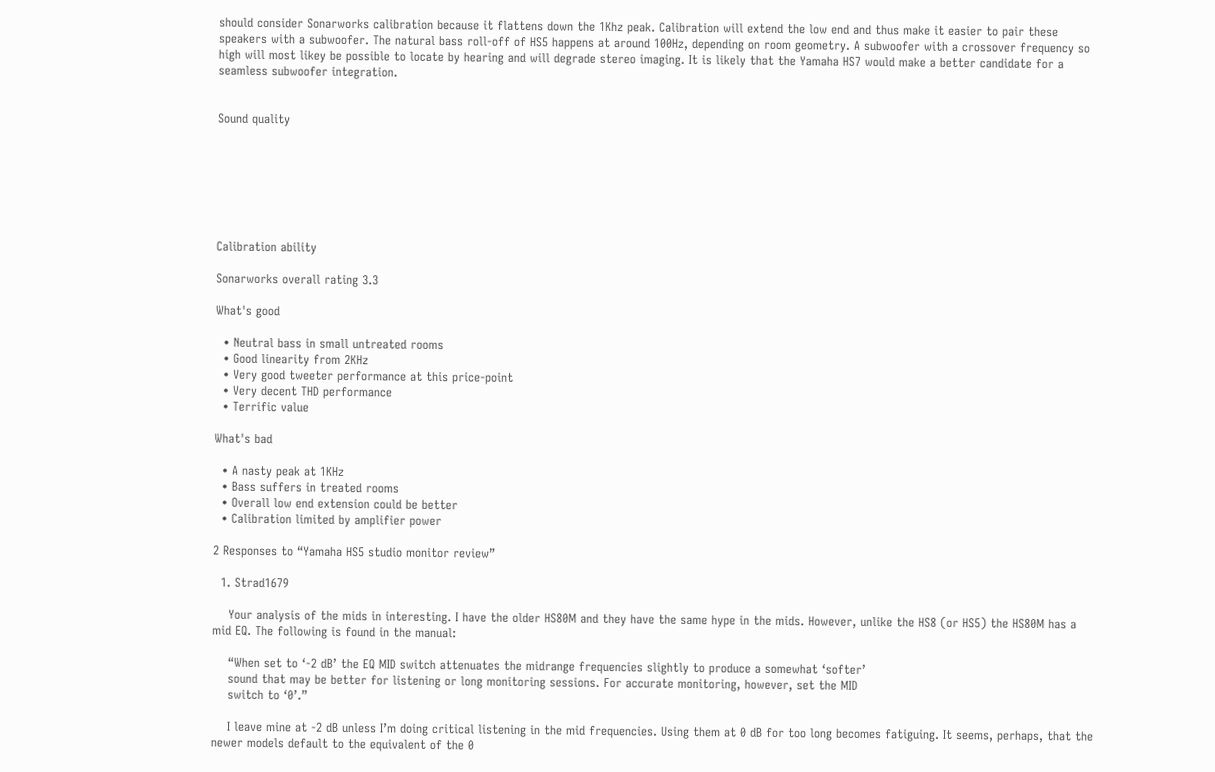should consider Sonarworks calibration because it flattens down the 1Khz peak. Calibration will extend the low end and thus make it easier to pair these speakers with a subwoofer. The natural bass roll-off of HS5 happens at around 100Hz, depending on room geometry. A subwoofer with a crossover frequency so high will most likey be possible to locate by hearing and will degrade stereo imaging. It is likely that the Yamaha HS7 would make a better candidate for a seamless subwoofer integration.


Sound quality







Calibration ability

Sonarworks overall rating 3.3

What's good

  • Neutral bass in small untreated rooms
  • Good linearity from 2KHz
  • Very good tweeter performance at this price-point
  • Very decent THD performance
  • Terrific value

What's bad

  • A nasty peak at 1KHz
  • Bass suffers in treated rooms
  • Overall low end extension could be better
  • Calibration limited by amplifier power

2 Responses to “Yamaha HS5 studio monitor review”

  1. Strad1679

    Your analysis of the mids in interesting. I have the older HS80M and they have the same hype in the mids. However, unlike the HS8 (or HS5) the HS80M has a mid EQ. The following is found in the manual:

    “When set to ‘-2 dB’ the EQ MID switch attenuates the midrange frequencies slightly to produce a somewhat ‘softer’
    sound that may be better for listening or long monitoring sessions. For accurate monitoring, however, set the MID
    switch to ‘0’.”

    I leave mine at -2 dB unless I’m doing critical listening in the mid frequencies. Using them at 0 dB for too long becomes fatiguing. It seems, perhaps, that the newer models default to the equivalent of the 0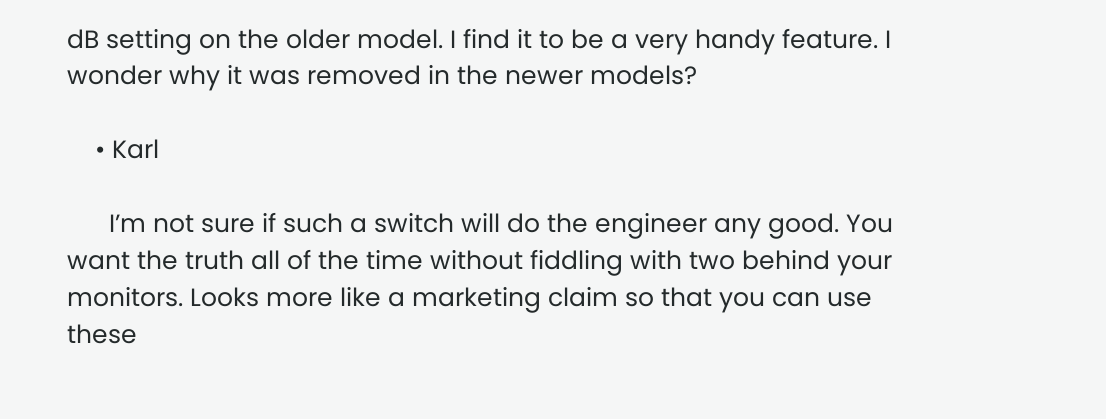dB setting on the older model. I find it to be a very handy feature. I wonder why it was removed in the newer models?

    • Karl

      I’m not sure if such a switch will do the engineer any good. You want the truth all of the time without fiddling with two behind your monitors. Looks more like a marketing claim so that you can use these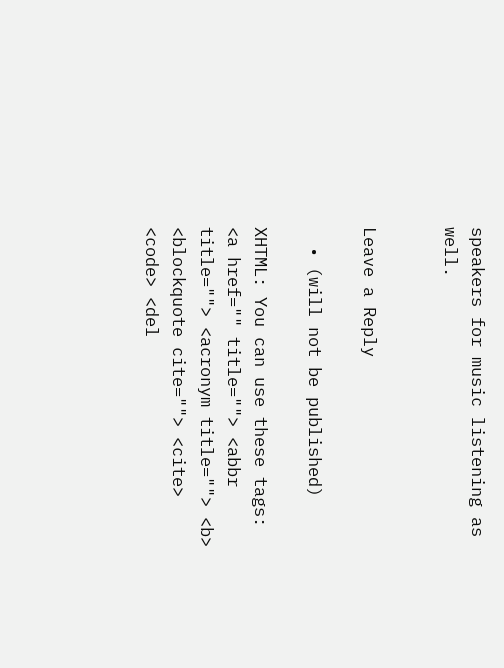speakers for music listening as well.


Leave a Reply

  • (will not be published)

XHTML: You can use these tags: <a href="" title=""> <abbr title=""> <acronym title=""> <b> <blockquote cite=""> <cite> <code> <del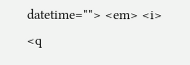datetime=""> <em> <i> <q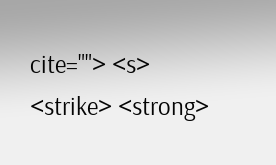cite=""> <s> <strike> <strong>